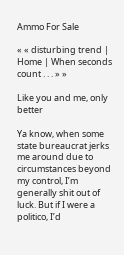Ammo For Sale

« « disturbing trend | Home | When seconds count . . . » »

Like you and me, only better

Ya know, when some state bureaucrat jerks me around due to circumstances beyond my control, I’m generally shit out of luck. But if I were a politico, I’d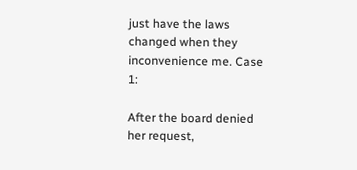just have the laws changed when they inconvenience me. Case 1:

After the board denied her request,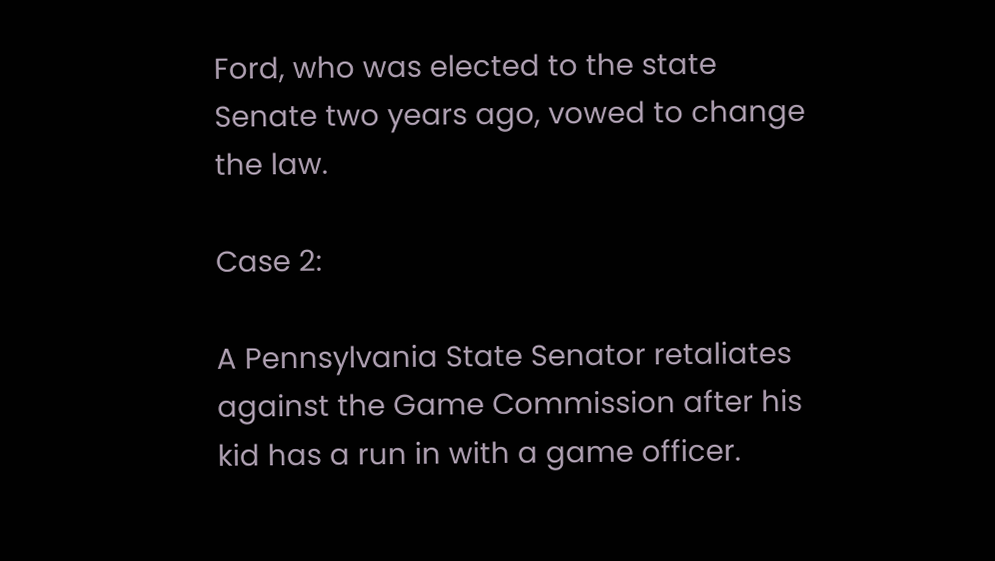Ford, who was elected to the state Senate two years ago, vowed to change the law.

Case 2:

A Pennsylvania State Senator retaliates against the Game Commission after his kid has a run in with a game officer.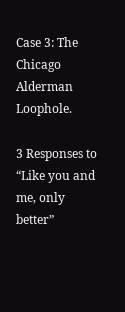Case 3: The Chicago Alderman Loophole.

3 Responses to “Like you and me, only better”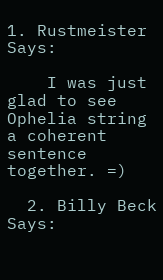1. Rustmeister Says:

    I was just glad to see Ophelia string a coherent sentence together. =)

  2. Billy Beck Says: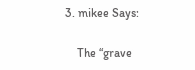3. mikee Says:

    The “grave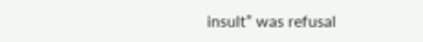insult” was refusal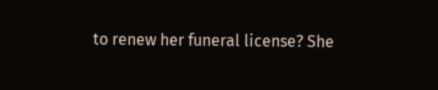to renew her funeral license? She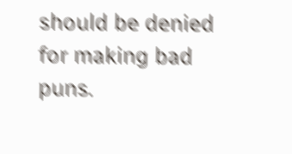should be denied for making bad puns.